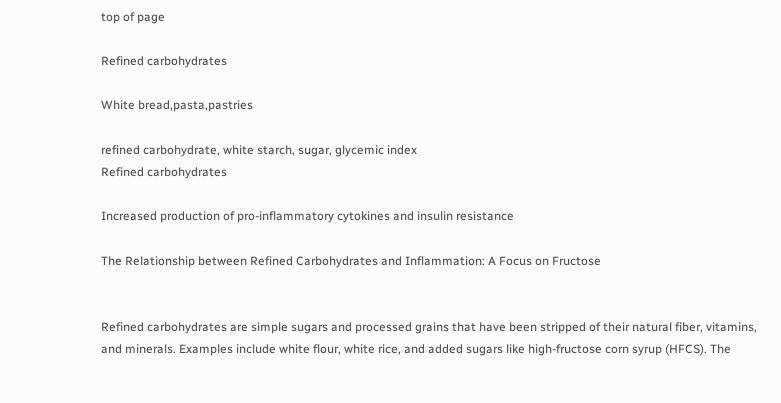top of page

Refined carbohydrates

White bread,pasta,pastries

refined carbohydrate, white starch, sugar, glycemic index
Refined carbohydrates

Increased production of pro-inflammatory cytokines and insulin resistance

The Relationship between Refined Carbohydrates and Inflammation: A Focus on Fructose


Refined carbohydrates are simple sugars and processed grains that have been stripped of their natural fiber, vitamins, and minerals. Examples include white flour, white rice, and added sugars like high-fructose corn syrup (HFCS). The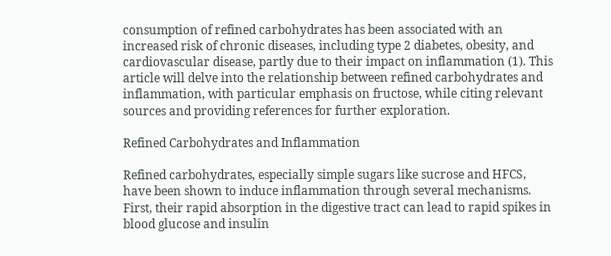consumption of refined carbohydrates has been associated with an increased risk of chronic diseases, including type 2 diabetes, obesity, and cardiovascular disease, partly due to their impact on inflammation (1). This article will delve into the relationship between refined carbohydrates and inflammation, with particular emphasis on fructose, while citing relevant sources and providing references for further exploration.

Refined Carbohydrates and Inflammation

Refined carbohydrates, especially simple sugars like sucrose and HFCS, have been shown to induce inflammation through several mechanisms. First, their rapid absorption in the digestive tract can lead to rapid spikes in blood glucose and insulin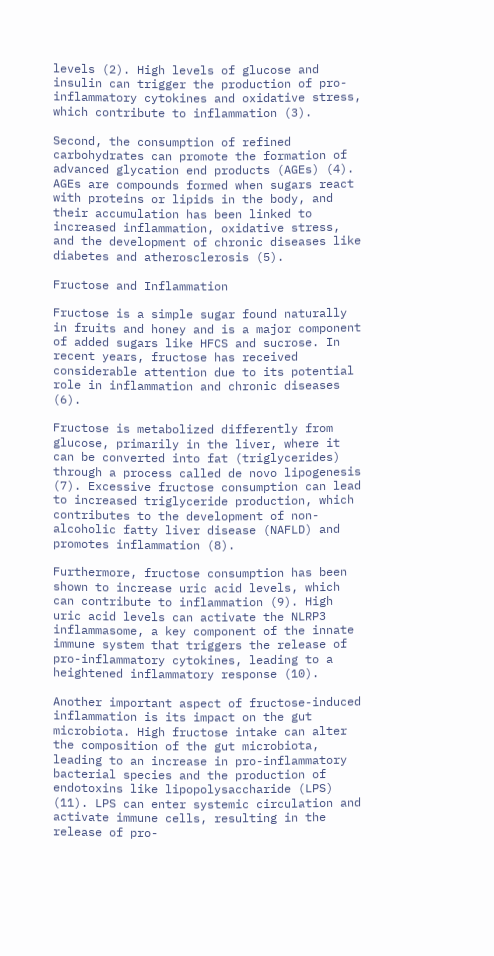levels (2). High levels of glucose and insulin can trigger the production of pro-inflammatory cytokines and oxidative stress, which contribute to inflammation (3).

Second, the consumption of refined carbohydrates can promote the formation of advanced glycation end products (AGEs) (4). AGEs are compounds formed when sugars react with proteins or lipids in the body, and their accumulation has been linked to increased inflammation, oxidative stress, and the development of chronic diseases like diabetes and atherosclerosis (5).

Fructose and Inflammation

Fructose is a simple sugar found naturally in fruits and honey and is a major component of added sugars like HFCS and sucrose. In recent years, fructose has received considerable attention due to its potential role in inflammation and chronic diseases (6).

Fructose is metabolized differently from glucose, primarily in the liver, where it can be converted into fat (triglycerides) through a process called de novo lipogenesis (7). Excessive fructose consumption can lead to increased triglyceride production, which contributes to the development of non-alcoholic fatty liver disease (NAFLD) and promotes inflammation (8).

Furthermore, fructose consumption has been shown to increase uric acid levels, which can contribute to inflammation (9). High uric acid levels can activate the NLRP3 inflammasome, a key component of the innate immune system that triggers the release of pro-inflammatory cytokines, leading to a heightened inflammatory response (10).

Another important aspect of fructose-induced inflammation is its impact on the gut microbiota. High fructose intake can alter the composition of the gut microbiota, leading to an increase in pro-inflammatory bacterial species and the production of endotoxins like lipopolysaccharide (LPS) (11). LPS can enter systemic circulation and activate immune cells, resulting in the release of pro-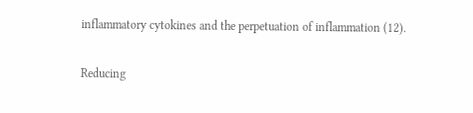inflammatory cytokines and the perpetuation of inflammation (12).

Reducing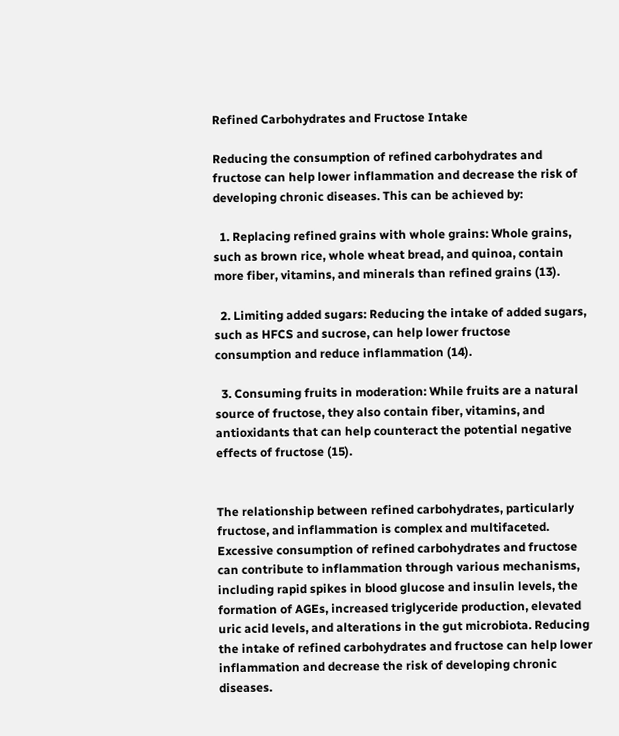Refined Carbohydrates and Fructose Intake

Reducing the consumption of refined carbohydrates and fructose can help lower inflammation and decrease the risk of developing chronic diseases. This can be achieved by:

  1. Replacing refined grains with whole grains: Whole grains, such as brown rice, whole wheat bread, and quinoa, contain more fiber, vitamins, and minerals than refined grains (13).

  2. Limiting added sugars: Reducing the intake of added sugars, such as HFCS and sucrose, can help lower fructose consumption and reduce inflammation (14).

  3. Consuming fruits in moderation: While fruits are a natural source of fructose, they also contain fiber, vitamins, and antioxidants that can help counteract the potential negative effects of fructose (15).


The relationship between refined carbohydrates, particularly fructose, and inflammation is complex and multifaceted. Excessive consumption of refined carbohydrates and fructose can contribute to inflammation through various mechanisms, including rapid spikes in blood glucose and insulin levels, the formation of AGEs, increased triglyceride production, elevated uric acid levels, and alterations in the gut microbiota. Reducing the intake of refined carbohydrates and fructose can help lower inflammation and decrease the risk of developing chronic diseases.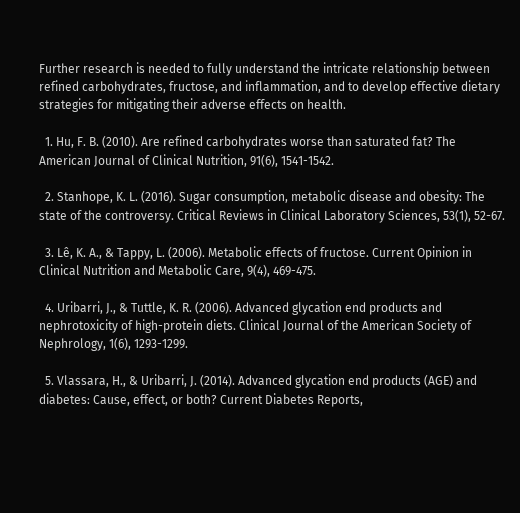Further research is needed to fully understand the intricate relationship between refined carbohydrates, fructose, and inflammation, and to develop effective dietary strategies for mitigating their adverse effects on health.

  1. Hu, F. B. (2010). Are refined carbohydrates worse than saturated fat? The American Journal of Clinical Nutrition, 91(6), 1541-1542.

  2. Stanhope, K. L. (2016). Sugar consumption, metabolic disease and obesity: The state of the controversy. Critical Reviews in Clinical Laboratory Sciences, 53(1), 52-67.

  3. Lê, K. A., & Tappy, L. (2006). Metabolic effects of fructose. Current Opinion in Clinical Nutrition and Metabolic Care, 9(4), 469-475.

  4. Uribarri, J., & Tuttle, K. R. (2006). Advanced glycation end products and nephrotoxicity of high-protein diets. Clinical Journal of the American Society of Nephrology, 1(6), 1293-1299.

  5. Vlassara, H., & Uribarri, J. (2014). Advanced glycation end products (AGE) and diabetes: Cause, effect, or both? Current Diabetes Reports,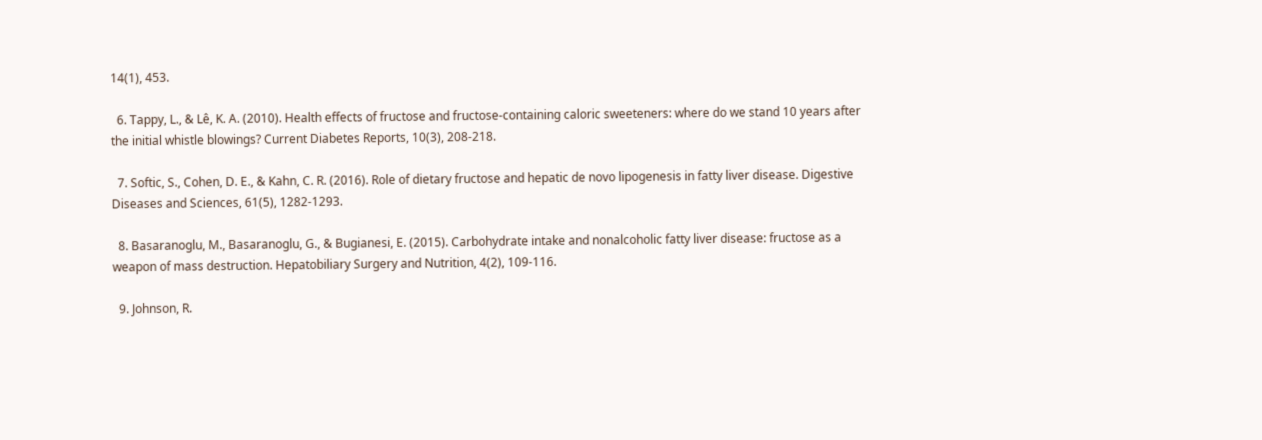14(1), 453.

  6. Tappy, L., & Lê, K. A. (2010). Health effects of fructose and fructose-containing caloric sweeteners: where do we stand 10 years after the initial whistle blowings? Current Diabetes Reports, 10(3), 208-218.

  7. Softic, S., Cohen, D. E., & Kahn, C. R. (2016). Role of dietary fructose and hepatic de novo lipogenesis in fatty liver disease. Digestive Diseases and Sciences, 61(5), 1282-1293.

  8. Basaranoglu, M., Basaranoglu, G., & Bugianesi, E. (2015). Carbohydrate intake and nonalcoholic fatty liver disease: fructose as a weapon of mass destruction. Hepatobiliary Surgery and Nutrition, 4(2), 109-116.

  9. Johnson, R.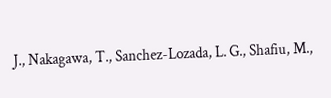J., Nakagawa, T., Sanchez-Lozada, L. G., Shafiu, M.,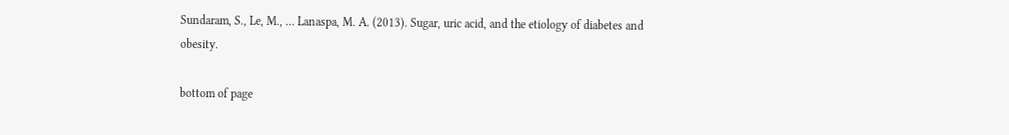Sundaram, S., Le, M., … Lanaspa, M. A. (2013). Sugar, uric acid, and the etiology of diabetes and obesity.

bottom of page